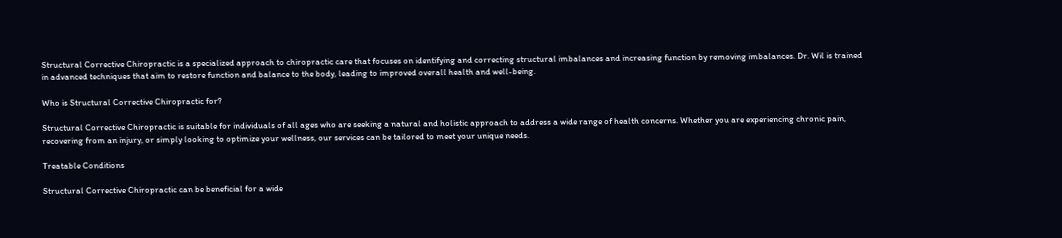Structural Corrective Chiropractic is a specialized approach to chiropractic care that focuses on identifying and correcting structural imbalances and increasing function by removing imbalances. Dr. Wil is trained in advanced techniques that aim to restore function and balance to the body, leading to improved overall health and well-being.

Who is Structural Corrective Chiropractic for?

Structural Corrective Chiropractic is suitable for individuals of all ages who are seeking a natural and holistic approach to address a wide range of health concerns. Whether you are experiencing chronic pain, recovering from an injury, or simply looking to optimize your wellness, our services can be tailored to meet your unique needs.

Treatable Conditions

Structural Corrective Chiropractic can be beneficial for a wide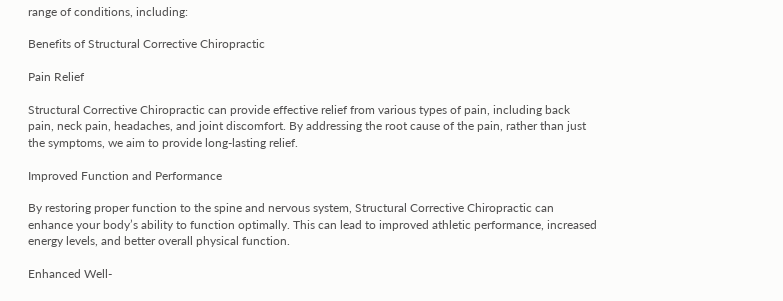range of conditions, including:

Benefits of Structural Corrective Chiropractic

Pain Relief

Structural Corrective Chiropractic can provide effective relief from various types of pain, including back pain, neck pain, headaches, and joint discomfort. By addressing the root cause of the pain, rather than just the symptoms, we aim to provide long-lasting relief.

Improved Function and Performance

By restoring proper function to the spine and nervous system, Structural Corrective Chiropractic can enhance your body’s ability to function optimally. This can lead to improved athletic performance, increased energy levels, and better overall physical function.

Enhanced Well-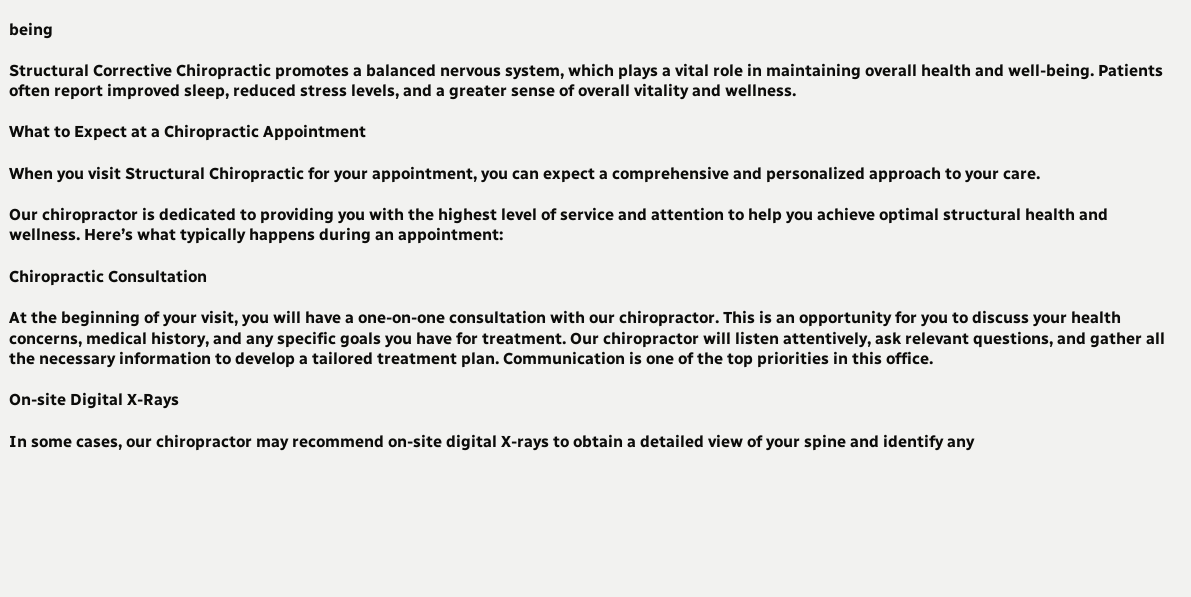being

Structural Corrective Chiropractic promotes a balanced nervous system, which plays a vital role in maintaining overall health and well-being. Patients often report improved sleep, reduced stress levels, and a greater sense of overall vitality and wellness.

What to Expect at a Chiropractic Appointment

When you visit Structural Chiropractic for your appointment, you can expect a comprehensive and personalized approach to your care.

Our chiropractor is dedicated to providing you with the highest level of service and attention to help you achieve optimal structural health and wellness. Here’s what typically happens during an appointment:

Chiropractic Consultation

At the beginning of your visit, you will have a one-on-one consultation with our chiropractor. This is an opportunity for you to discuss your health concerns, medical history, and any specific goals you have for treatment. Our chiropractor will listen attentively, ask relevant questions, and gather all the necessary information to develop a tailored treatment plan. Communication is one of the top priorities in this office.

On-site Digital X-Rays

In some cases, our chiropractor may recommend on-site digital X-rays to obtain a detailed view of your spine and identify any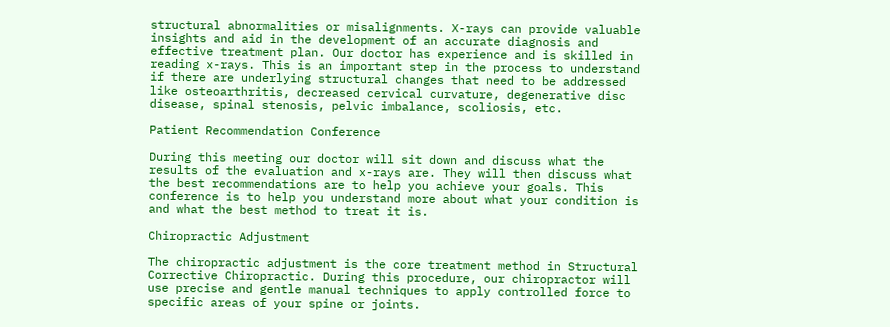structural abnormalities or misalignments. X-rays can provide valuable insights and aid in the development of an accurate diagnosis and effective treatment plan. Our doctor has experience and is skilled in reading x-rays. This is an important step in the process to understand if there are underlying structural changes that need to be addressed like osteoarthritis, decreased cervical curvature, degenerative disc disease, spinal stenosis, pelvic imbalance, scoliosis, etc.

Patient Recommendation Conference

During this meeting our doctor will sit down and discuss what the results of the evaluation and x-rays are. They will then discuss what the best recommendations are to help you achieve your goals. This conference is to help you understand more about what your condition is and what the best method to treat it is.

Chiropractic Adjustment

The chiropractic adjustment is the core treatment method in Structural Corrective Chiropractic. During this procedure, our chiropractor will use precise and gentle manual techniques to apply controlled force to specific areas of your spine or joints.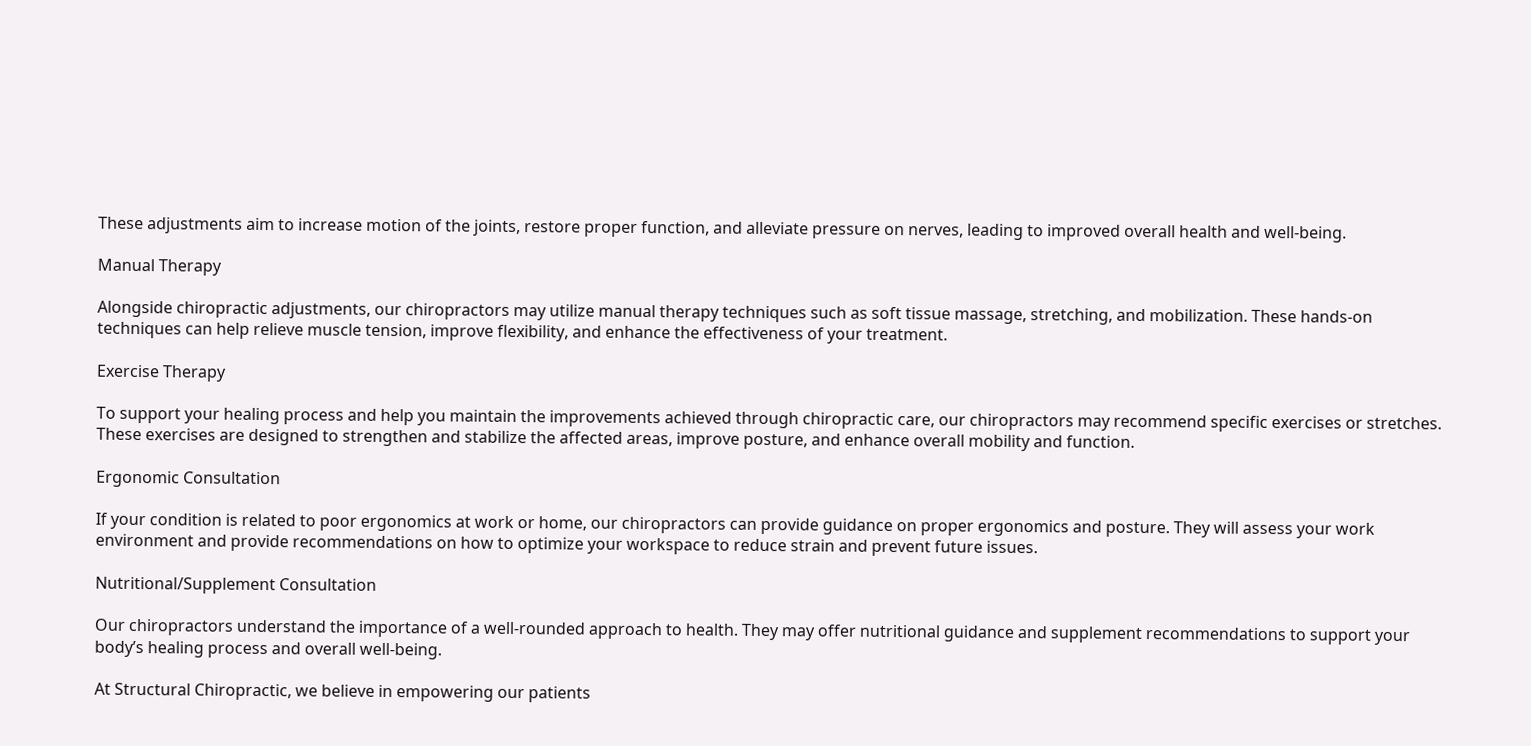These adjustments aim to increase motion of the joints, restore proper function, and alleviate pressure on nerves, leading to improved overall health and well-being.

Manual Therapy

Alongside chiropractic adjustments, our chiropractors may utilize manual therapy techniques such as soft tissue massage, stretching, and mobilization. These hands-on techniques can help relieve muscle tension, improve flexibility, and enhance the effectiveness of your treatment.

Exercise Therapy

To support your healing process and help you maintain the improvements achieved through chiropractic care, our chiropractors may recommend specific exercises or stretches. These exercises are designed to strengthen and stabilize the affected areas, improve posture, and enhance overall mobility and function.

Ergonomic Consultation

If your condition is related to poor ergonomics at work or home, our chiropractors can provide guidance on proper ergonomics and posture. They will assess your work environment and provide recommendations on how to optimize your workspace to reduce strain and prevent future issues.

Nutritional/Supplement Consultation

Our chiropractors understand the importance of a well-rounded approach to health. They may offer nutritional guidance and supplement recommendations to support your body’s healing process and overall well-being.

At Structural Chiropractic, we believe in empowering our patients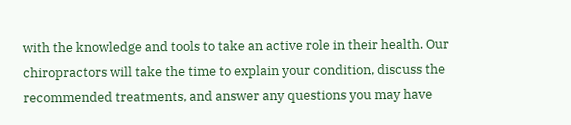with the knowledge and tools to take an active role in their health. Our chiropractors will take the time to explain your condition, discuss the recommended treatments, and answer any questions you may have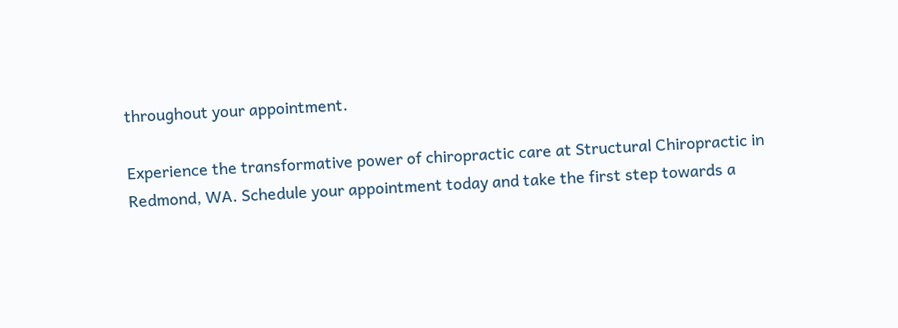throughout your appointment.

Experience the transformative power of chiropractic care at Structural Chiropractic in Redmond, WA. Schedule your appointment today and take the first step towards a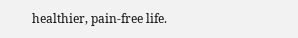healthier, pain-free life.